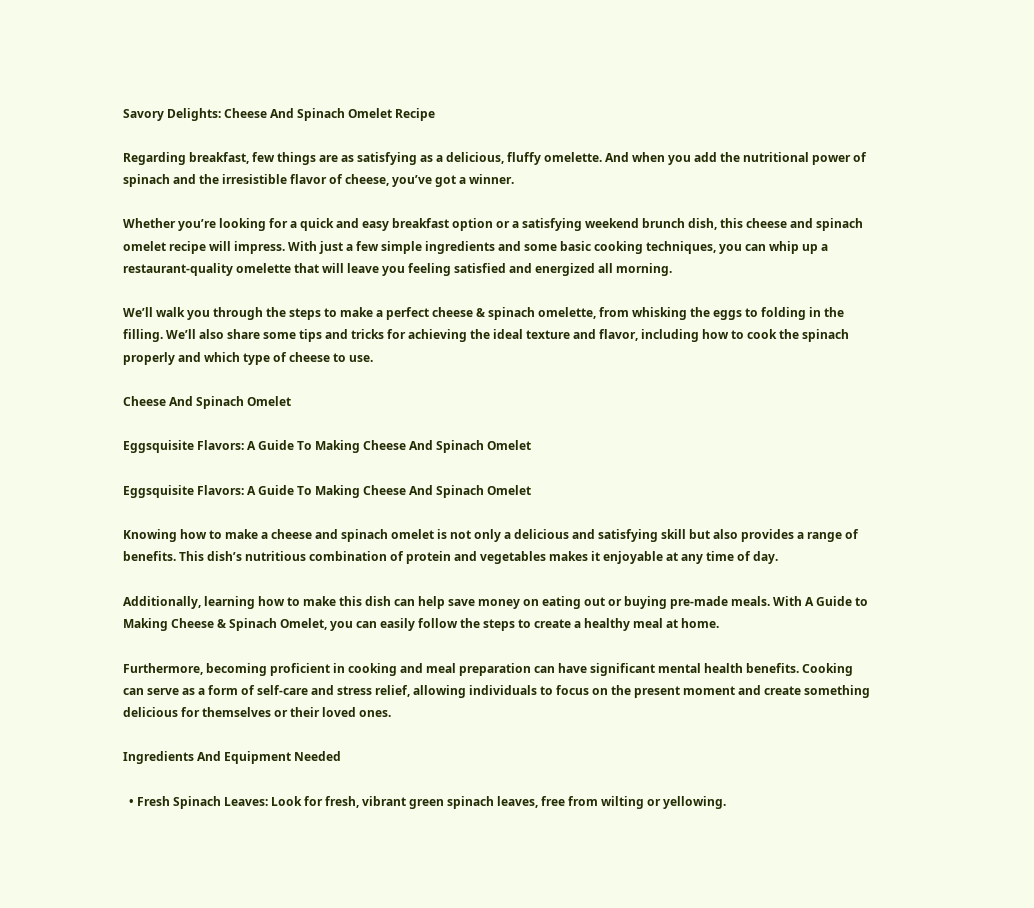Savory Delights: Cheese And Spinach Omelet Recipe

Regarding breakfast, few things are as satisfying as a delicious, fluffy omelette. And when you add the nutritional power of spinach and the irresistible flavor of cheese, you’ve got a winner.

Whether you’re looking for a quick and easy breakfast option or a satisfying weekend brunch dish, this cheese and spinach omelet recipe will impress. With just a few simple ingredients and some basic cooking techniques, you can whip up a restaurant-quality omelette that will leave you feeling satisfied and energized all morning.

We’ll walk you through the steps to make a perfect cheese & spinach omelette, from whisking the eggs to folding in the filling. We’ll also share some tips and tricks for achieving the ideal texture and flavor, including how to cook the spinach properly and which type of cheese to use.

Cheese And Spinach Omelet

Eggsquisite Flavors: A Guide To Making Cheese And Spinach Omelet

Eggsquisite Flavors: A Guide To Making Cheese And Spinach Omelet

Knowing how to make a cheese and spinach omelet is not only a delicious and satisfying skill but also provides a range of benefits. This dish’s nutritious combination of protein and vegetables makes it enjoyable at any time of day.

Additionally, learning how to make this dish can help save money on eating out or buying pre-made meals. With A Guide to Making Cheese & Spinach Omelet, you can easily follow the steps to create a healthy meal at home.

Furthermore, becoming proficient in cooking and meal preparation can have significant mental health benefits. Cooking can serve as a form of self-care and stress relief, allowing individuals to focus on the present moment and create something delicious for themselves or their loved ones.

Ingredients And Equipment Needed

  • Fresh Spinach Leaves: Look for fresh, vibrant green spinach leaves, free from wilting or yellowing.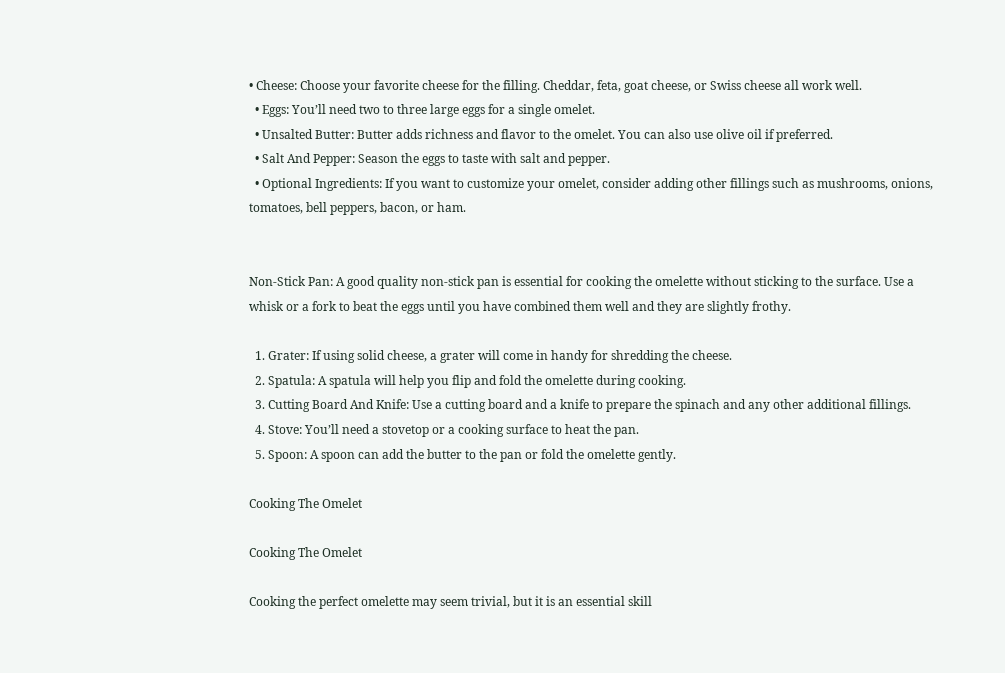• Cheese: Choose your favorite cheese for the filling. Cheddar, feta, goat cheese, or Swiss cheese all work well.
  • Eggs: You’ll need two to three large eggs for a single omelet.
  • Unsalted Butter: Butter adds richness and flavor to the omelet. You can also use olive oil if preferred.
  • Salt And Pepper: Season the eggs to taste with salt and pepper.
  • Optional Ingredients: If you want to customize your omelet, consider adding other fillings such as mushrooms, onions, tomatoes, bell peppers, bacon, or ham.


Non-Stick Pan: A good quality non-stick pan is essential for cooking the omelette without sticking to the surface. Use a whisk or a fork to beat the eggs until you have combined them well and they are slightly frothy.

  1. Grater: If using solid cheese, a grater will come in handy for shredding the cheese.
  2. Spatula: A spatula will help you flip and fold the omelette during cooking.
  3. Cutting Board And Knife: Use a cutting board and a knife to prepare the spinach and any other additional fillings.
  4. Stove: You’ll need a stovetop or a cooking surface to heat the pan.
  5. Spoon: A spoon can add the butter to the pan or fold the omelette gently.

Cooking The Omelet

Cooking The Omelet

Cooking the perfect omelette may seem trivial, but it is an essential skill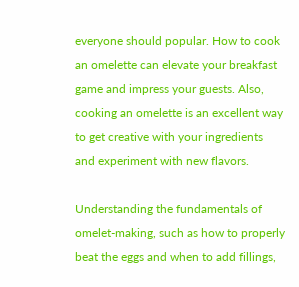everyone should popular. How to cook an omelette can elevate your breakfast game and impress your guests. Also, cooking an omelette is an excellent way to get creative with your ingredients and experiment with new flavors.

Understanding the fundamentals of omelet-making, such as how to properly beat the eggs and when to add fillings,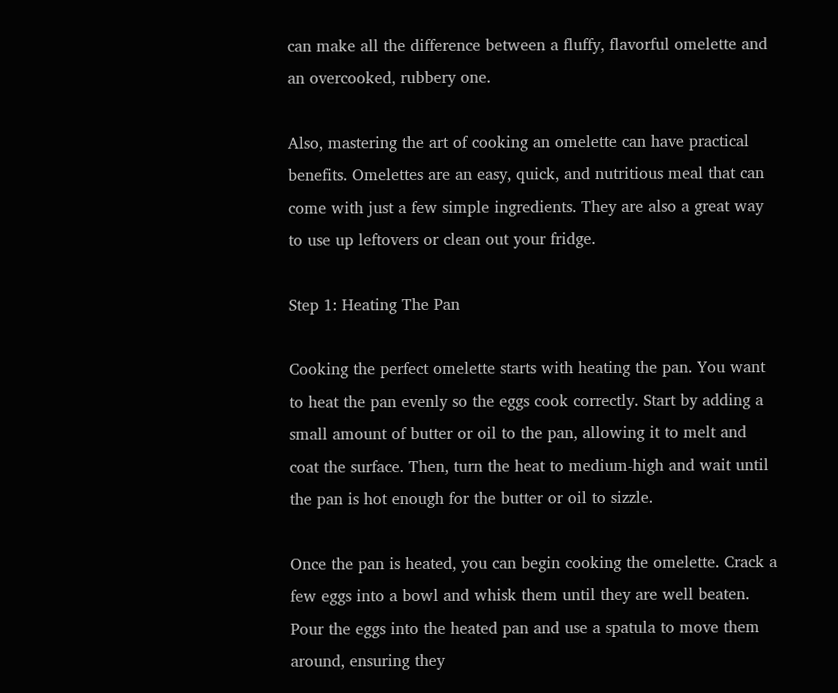can make all the difference between a fluffy, flavorful omelette and an overcooked, rubbery one.

Also, mastering the art of cooking an omelette can have practical benefits. Omelettes are an easy, quick, and nutritious meal that can come with just a few simple ingredients. They are also a great way to use up leftovers or clean out your fridge.

Step 1: Heating The Pan

Cooking the perfect omelette starts with heating the pan. You want to heat the pan evenly so the eggs cook correctly. Start by adding a small amount of butter or oil to the pan, allowing it to melt and coat the surface. Then, turn the heat to medium-high and wait until the pan is hot enough for the butter or oil to sizzle.

Once the pan is heated, you can begin cooking the omelette. Crack a few eggs into a bowl and whisk them until they are well beaten. Pour the eggs into the heated pan and use a spatula to move them around, ensuring they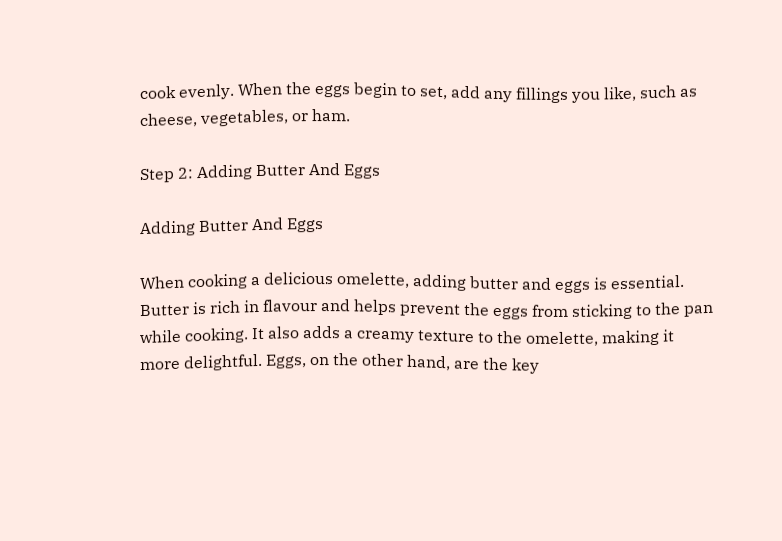cook evenly. When the eggs begin to set, add any fillings you like, such as cheese, vegetables, or ham.

Step 2: Adding Butter And Eggs

Adding Butter And Eggs

When cooking a delicious omelette, adding butter and eggs is essential. Butter is rich in flavour and helps prevent the eggs from sticking to the pan while cooking. It also adds a creamy texture to the omelette, making it more delightful. Eggs, on the other hand, are the key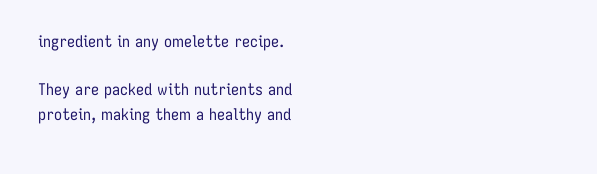ingredient in any omelette recipe.

They are packed with nutrients and protein, making them a healthy and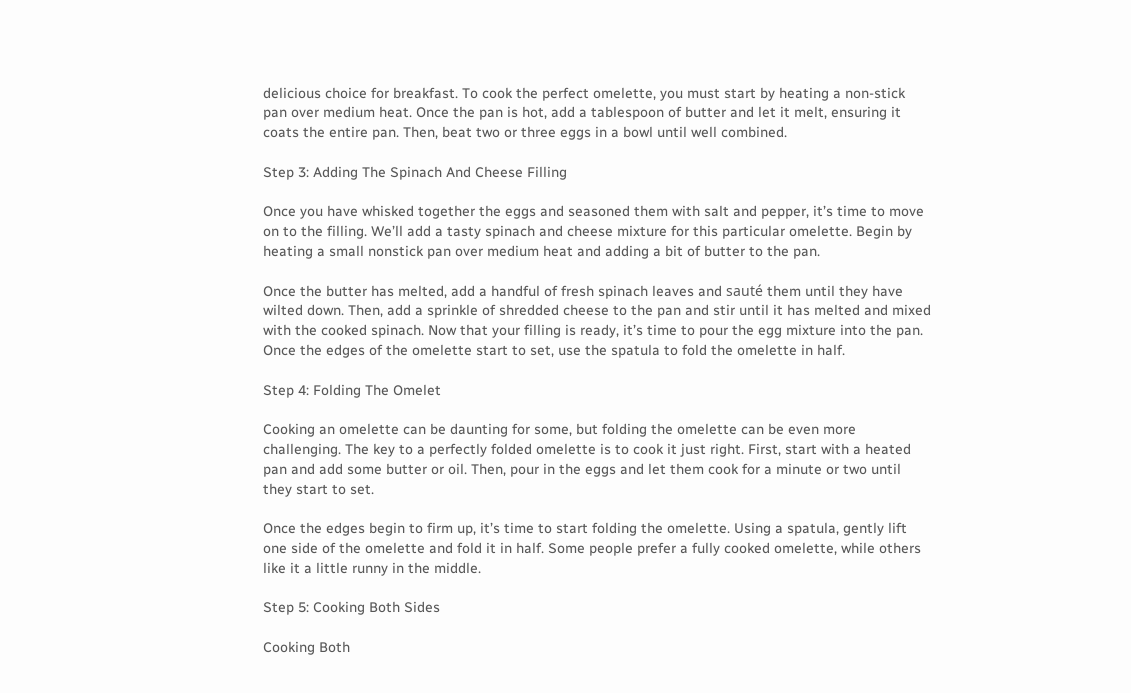delicious choice for breakfast. To cook the perfect omelette, you must start by heating a non-stick pan over medium heat. Once the pan is hot, add a tablespoon of butter and let it melt, ensuring it coats the entire pan. Then, beat two or three eggs in a bowl until well combined.

Step 3: Adding The Spinach And Cheese Filling

Once you have whisked together the eggs and seasoned them with salt and pepper, it’s time to move on to the filling. We’ll add a tasty spinach and cheese mixture for this particular omelette. Begin by heating a small nonstick pan over medium heat and adding a bit of butter to the pan.

Once the butter has melted, add a handful of fresh spinach leaves and sauté them until they have wilted down. Then, add a sprinkle of shredded cheese to the pan and stir until it has melted and mixed with the cooked spinach. Now that your filling is ready, it’s time to pour the egg mixture into the pan. Once the edges of the omelette start to set, use the spatula to fold the omelette in half.

Step 4: Folding The Omelet

Cooking an omelette can be daunting for some, but folding the omelette can be even more challenging. The key to a perfectly folded omelette is to cook it just right. First, start with a heated pan and add some butter or oil. Then, pour in the eggs and let them cook for a minute or two until they start to set.

Once the edges begin to firm up, it’s time to start folding the omelette. Using a spatula, gently lift one side of the omelette and fold it in half. Some people prefer a fully cooked omelette, while others like it a little runny in the middle.

Step 5: Cooking Both Sides

Cooking Both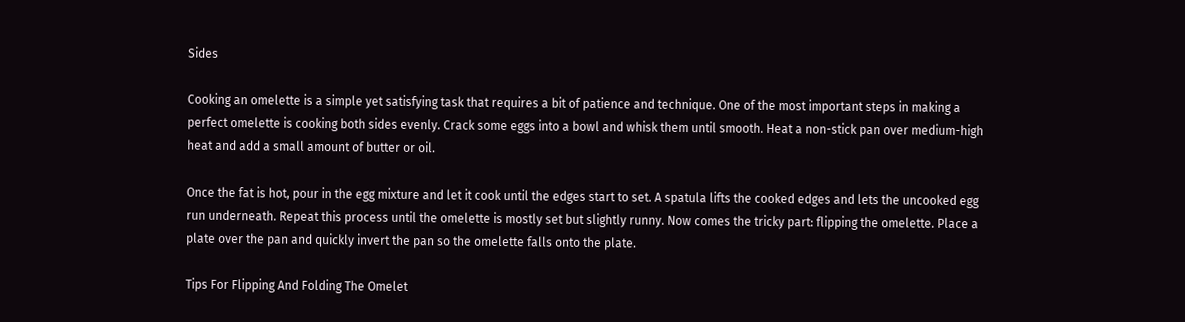Sides

Cooking an omelette is a simple yet satisfying task that requires a bit of patience and technique. One of the most important steps in making a perfect omelette is cooking both sides evenly. Crack some eggs into a bowl and whisk them until smooth. Heat a non-stick pan over medium-high heat and add a small amount of butter or oil.

Once the fat is hot, pour in the egg mixture and let it cook until the edges start to set. A spatula lifts the cooked edges and lets the uncooked egg run underneath. Repeat this process until the omelette is mostly set but slightly runny. Now comes the tricky part: flipping the omelette. Place a plate over the pan and quickly invert the pan so the omelette falls onto the plate.

Tips For Flipping And Folding The Omelet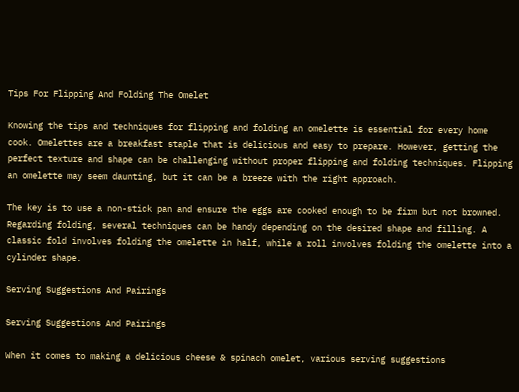Tips For Flipping And Folding The Omelet

Knowing the tips and techniques for flipping and folding an omelette is essential for every home cook. Omelettes are a breakfast staple that is delicious and easy to prepare. However, getting the perfect texture and shape can be challenging without proper flipping and folding techniques. Flipping an omelette may seem daunting, but it can be a breeze with the right approach.

The key is to use a non-stick pan and ensure the eggs are cooked enough to be firm but not browned. Regarding folding, several techniques can be handy depending on the desired shape and filling. A classic fold involves folding the omelette in half, while a roll involves folding the omelette into a cylinder shape.

Serving Suggestions And Pairings

Serving Suggestions And Pairings

When it comes to making a delicious cheese & spinach omelet, various serving suggestions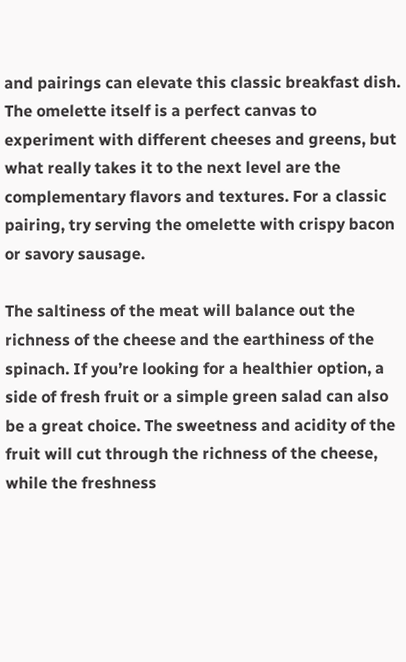and pairings can elevate this classic breakfast dish. The omelette itself is a perfect canvas to experiment with different cheeses and greens, but what really takes it to the next level are the complementary flavors and textures. For a classic pairing, try serving the omelette with crispy bacon or savory sausage.

The saltiness of the meat will balance out the richness of the cheese and the earthiness of the spinach. If you’re looking for a healthier option, a side of fresh fruit or a simple green salad can also be a great choice. The sweetness and acidity of the fruit will cut through the richness of the cheese, while the freshness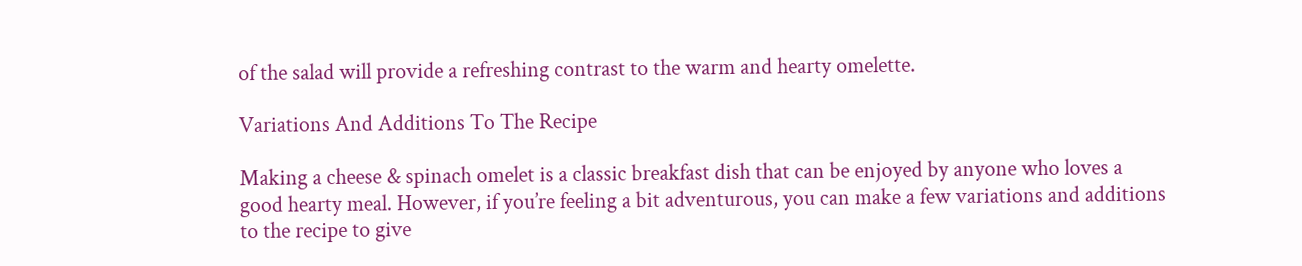of the salad will provide a refreshing contrast to the warm and hearty omelette.

Variations And Additions To The Recipe

Making a cheese & spinach omelet is a classic breakfast dish that can be enjoyed by anyone who loves a good hearty meal. However, if you’re feeling a bit adventurous, you can make a few variations and additions to the recipe to give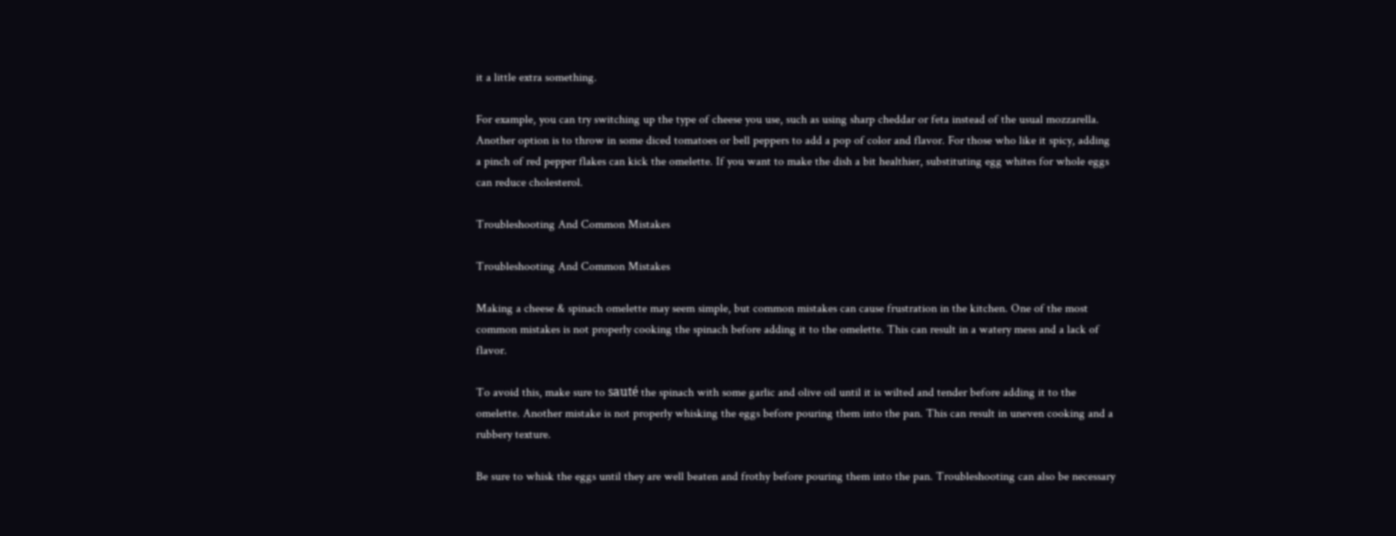it a little extra something.

For example, you can try switching up the type of cheese you use, such as using sharp cheddar or feta instead of the usual mozzarella. Another option is to throw in some diced tomatoes or bell peppers to add a pop of color and flavor. For those who like it spicy, adding a pinch of red pepper flakes can kick the omelette. If you want to make the dish a bit healthier, substituting egg whites for whole eggs can reduce cholesterol.

Troubleshooting And Common Mistakes

Troubleshooting And Common Mistakes

Making a cheese & spinach omelette may seem simple, but common mistakes can cause frustration in the kitchen. One of the most common mistakes is not properly cooking the spinach before adding it to the omelette. This can result in a watery mess and a lack of flavor.

To avoid this, make sure to sauté the spinach with some garlic and olive oil until it is wilted and tender before adding it to the omelette. Another mistake is not properly whisking the eggs before pouring them into the pan. This can result in uneven cooking and a rubbery texture.

Be sure to whisk the eggs until they are well beaten and frothy before pouring them into the pan. Troubleshooting can also be necessary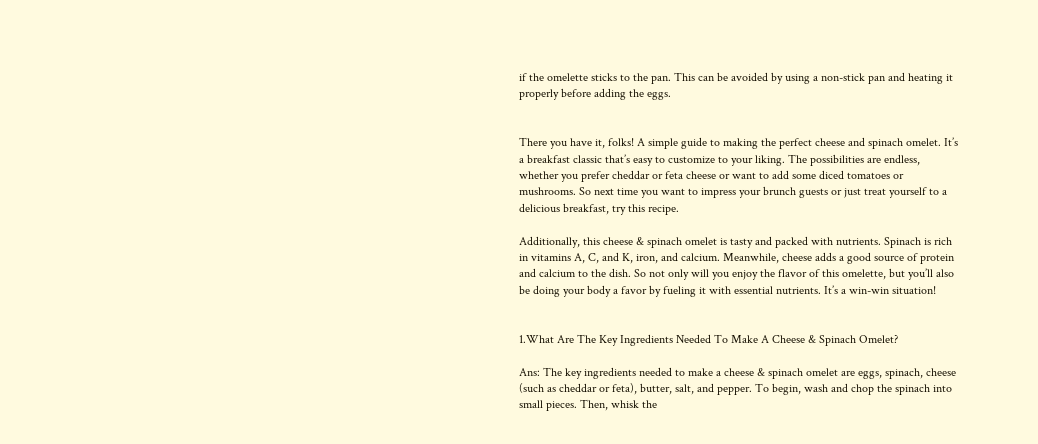if the omelette sticks to the pan. This can be avoided by using a non-stick pan and heating it properly before adding the eggs.


There you have it, folks! A simple guide to making the perfect cheese and spinach omelet. It’s a breakfast classic that’s easy to customize to your liking. The possibilities are endless, whether you prefer cheddar or feta cheese or want to add some diced tomatoes or mushrooms. So next time you want to impress your brunch guests or just treat yourself to a delicious breakfast, try this recipe.

Additionally, this cheese & spinach omelet is tasty and packed with nutrients. Spinach is rich in vitamins A, C, and K, iron, and calcium. Meanwhile, cheese adds a good source of protein and calcium to the dish. So not only will you enjoy the flavor of this omelette, but you’ll also be doing your body a favor by fueling it with essential nutrients. It’s a win-win situation!


1.What Are The Key Ingredients Needed To Make A Cheese & Spinach Omelet?

Ans: The key ingredients needed to make a cheese & spinach omelet are eggs, spinach, cheese (such as cheddar or feta), butter, salt, and pepper. To begin, wash and chop the spinach into small pieces. Then, whisk the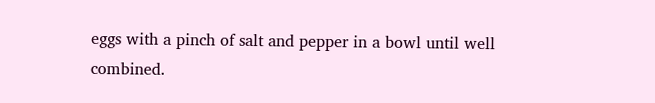eggs with a pinch of salt and pepper in a bowl until well combined.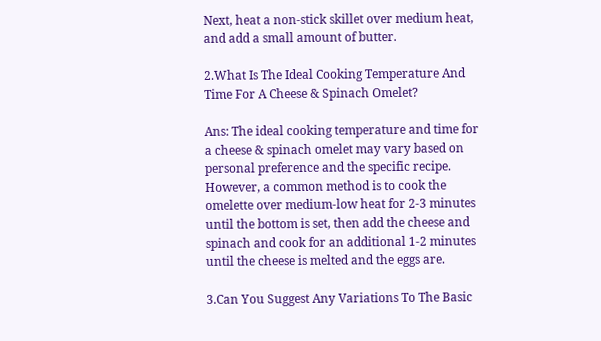Next, heat a non-stick skillet over medium heat, and add a small amount of butter.

2.What Is The Ideal Cooking Temperature And Time For A Cheese & Spinach Omelet?

Ans: The ideal cooking temperature and time for a cheese & spinach omelet may vary based on personal preference and the specific recipe. However, a common method is to cook the omelette over medium-low heat for 2-3 minutes until the bottom is set, then add the cheese and spinach and cook for an additional 1-2 minutes until the cheese is melted and the eggs are.

3.Can You Suggest Any Variations To The Basic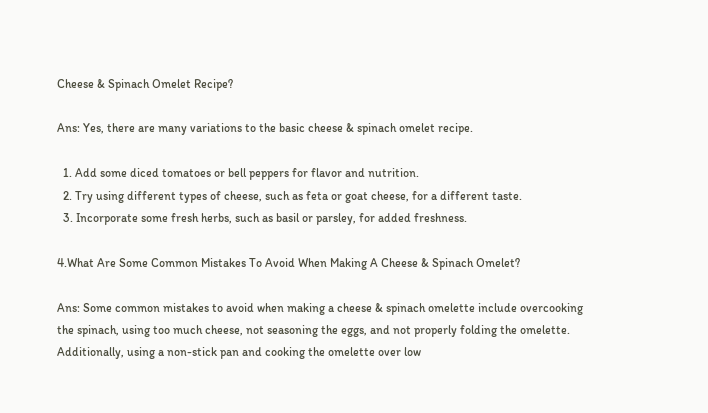Cheese & Spinach Omelet Recipe?

Ans: Yes, there are many variations to the basic cheese & spinach omelet recipe.

  1. Add some diced tomatoes or bell peppers for flavor and nutrition.
  2. Try using different types of cheese, such as feta or goat cheese, for a different taste.
  3. Incorporate some fresh herbs, such as basil or parsley, for added freshness.

4.What Are Some Common Mistakes To Avoid When Making A Cheese & Spinach Omelet?

Ans: Some common mistakes to avoid when making a cheese & spinach omelette include overcooking the spinach, using too much cheese, not seasoning the eggs, and not properly folding the omelette. Additionally, using a non-stick pan and cooking the omelette over low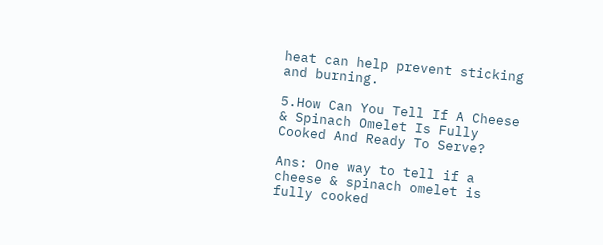heat can help prevent sticking and burning.

5.How Can You Tell If A Cheese & Spinach Omelet Is Fully Cooked And Ready To Serve?

Ans: One way to tell if a cheese & spinach omelet is fully cooked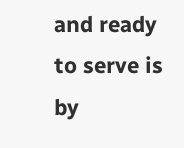and ready to serve is by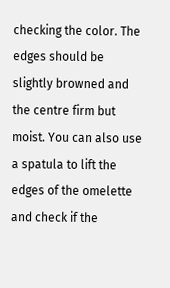checking the color. The edges should be slightly browned and the centre firm but moist. You can also use a spatula to lift the edges of the omelette and check if the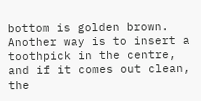bottom is golden brown. Another way is to insert a toothpick in the centre, and if it comes out clean, the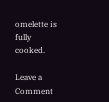omelette is fully cooked.

Leave a Comment